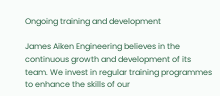Ongoing training and development

James Aiken Engineering believes in the continuous growth and development of its team. We invest in regular training programmes to enhance the skills of our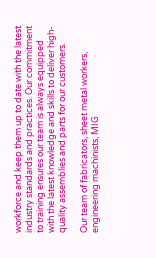workforce and keep them up to date with the latest industry standards and practices. Our commitment to training ensures our team is always equipped with the latest knowledge and skills to deliver high-quality assemblies and parts for our customers.

Our team of fabricators, sheet metal workers, engineering machinists, MIG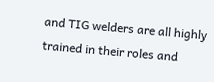and TIG welders are all highly trained in their roles and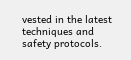vested in the latest techniques and safety protocols.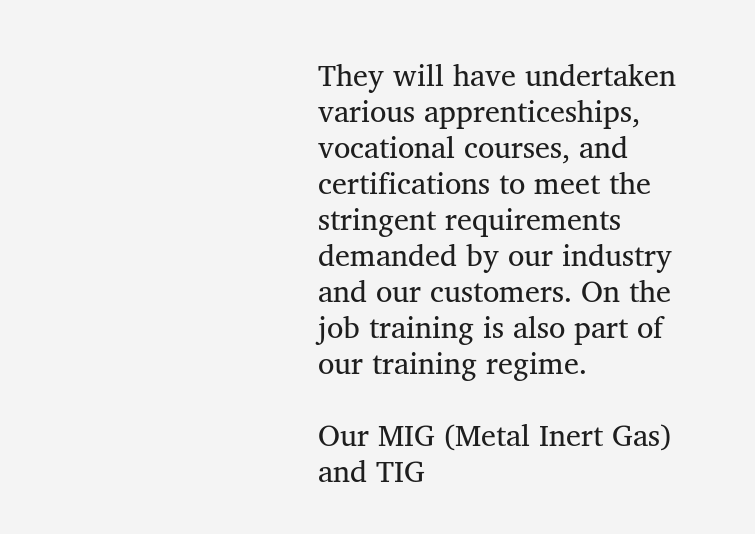They will have undertaken various apprenticeships, vocational courses, and certifications to meet the stringent requirements demanded by our industry and our customers. On the job training is also part of our training regime.

Our MIG (Metal Inert Gas) and TIG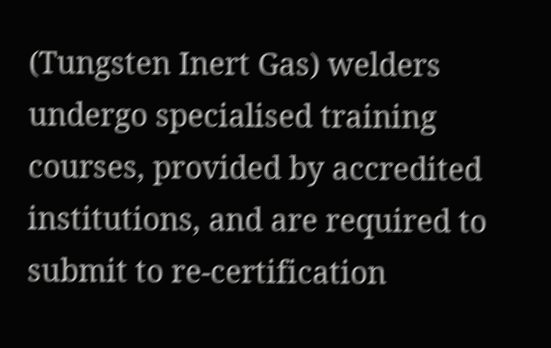(Tungsten Inert Gas) welders undergo specialised training courses, provided by accredited institutions, and are required to submit to re-certification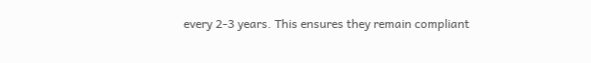every 2-3 years. This ensures they remain compliant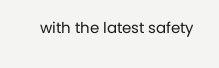with the latest safety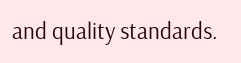and quality standards.